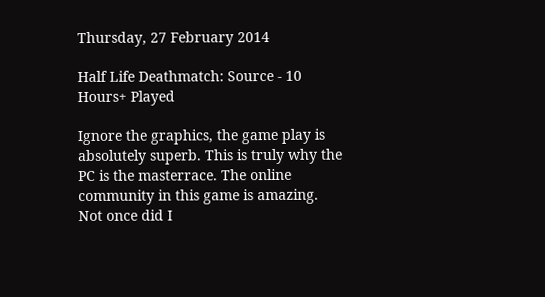Thursday, 27 February 2014

Half Life Deathmatch: Source - 10 Hours+ Played

Ignore the graphics, the game play is absolutely superb. This is truly why the PC is the masterrace. The online community in this game is amazing. Not once did I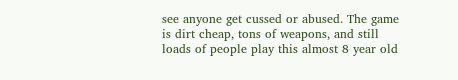see anyone get cussed or abused. The game is dirt cheap, tons of weapons, and still loads of people play this almost 8 year old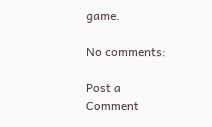game.

No comments:

Post a Comment